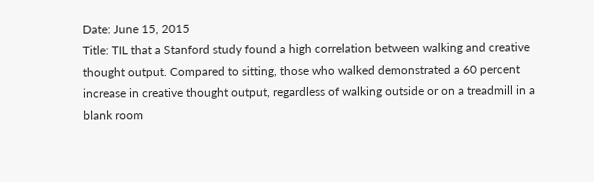Date: June 15, 2015
Title: TIL that a Stanford study found a high correlation between walking and creative thought output. Compared to sitting, those who walked demonstrated a 60 percent increase in creative thought output, regardless of walking outside or on a treadmill in a blank room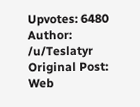Upvotes: 6480
Author: /u/Teslatyr
Original Post:
Web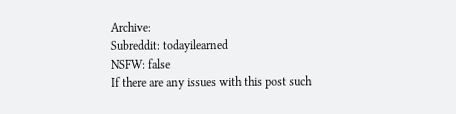Archive:
Subreddit: todayilearned
NSFW: false
If there are any issues with this post such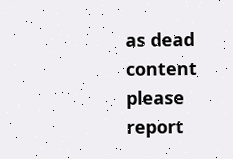as dead content please report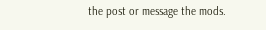the post or message the mods.